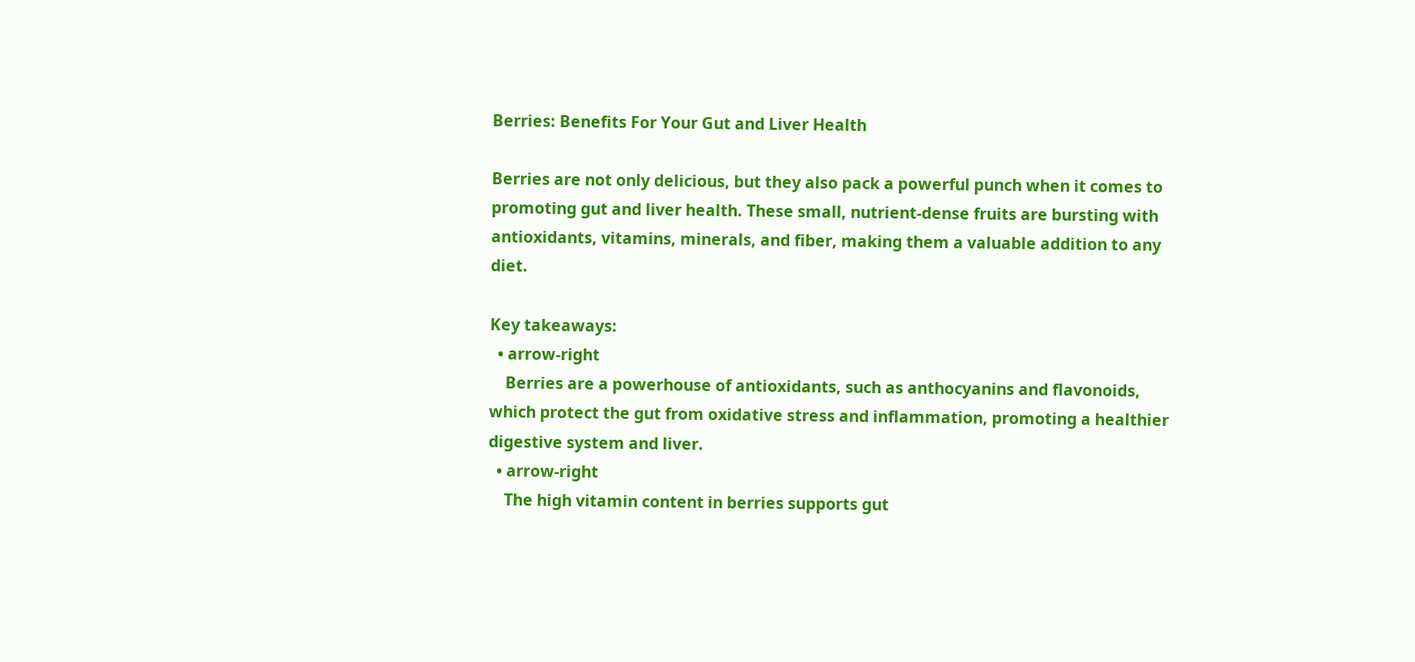Berries: Benefits For Your Gut and Liver Health

Berries are not only delicious, but they also pack a powerful punch when it comes to promoting gut and liver health. These small, nutrient-dense fruits are bursting with antioxidants, vitamins, minerals, and fiber, making them a valuable addition to any diet.

Key takeaways:
  • arrow-right
    Berries are a powerhouse of antioxidants, such as anthocyanins and flavonoids, which protect the gut from oxidative stress and inflammation, promoting a healthier digestive system and liver.
  • arrow-right
    The high vitamin content in berries supports gut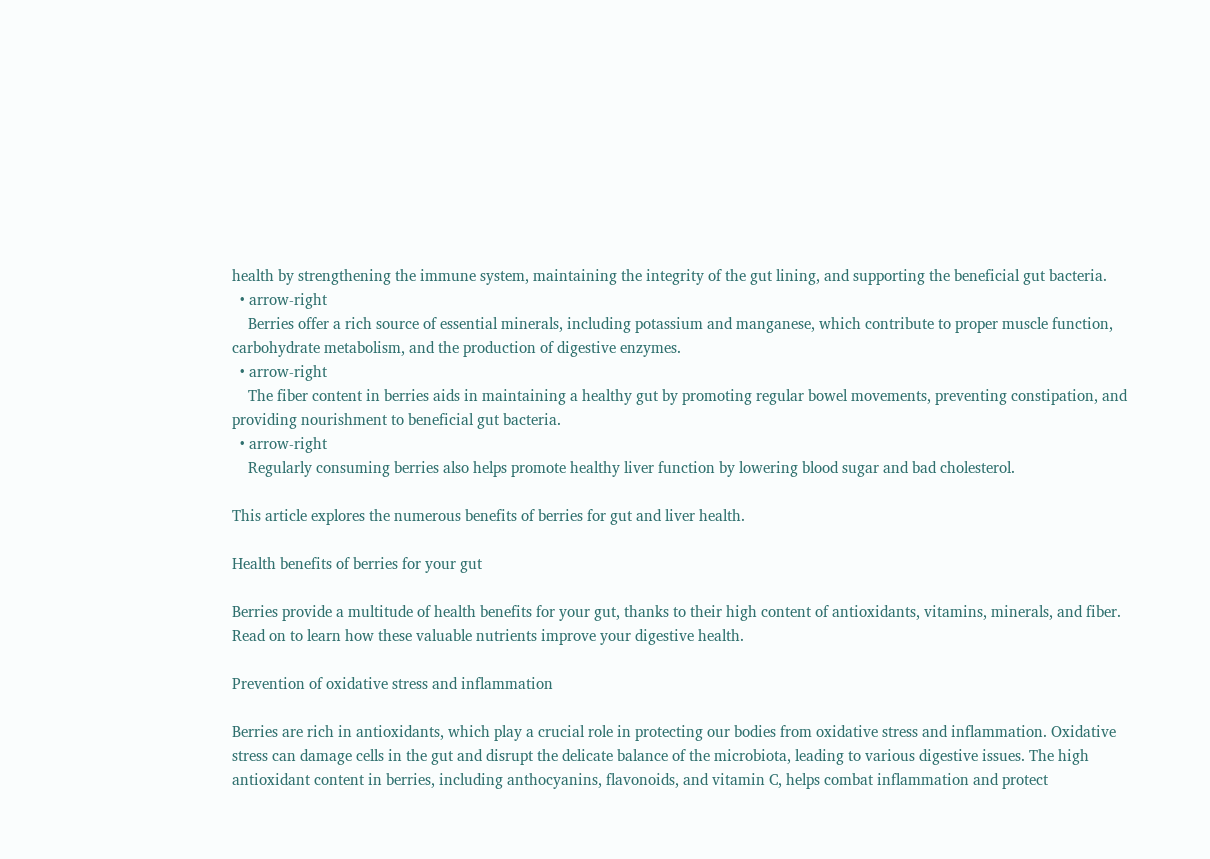health by strengthening the immune system, maintaining the integrity of the gut lining, and supporting the beneficial gut bacteria.
  • arrow-right
    Berries offer a rich source of essential minerals, including potassium and manganese, which contribute to proper muscle function, carbohydrate metabolism, and the production of digestive enzymes.
  • arrow-right
    The fiber content in berries aids in maintaining a healthy gut by promoting regular bowel movements, preventing constipation, and providing nourishment to beneficial gut bacteria.
  • arrow-right
    Regularly consuming berries also helps promote healthy liver function by lowering blood sugar and bad cholesterol.

This article explores the numerous benefits of berries for gut and liver health.

Health benefits of berries for your gut

Berries provide a multitude of health benefits for your gut, thanks to their high content of antioxidants, vitamins, minerals, and fiber. Read on to learn how these valuable nutrients improve your digestive health.

Prevention of oxidative stress and inflammation

Berries are rich in antioxidants, which play a crucial role in protecting our bodies from oxidative stress and inflammation. Oxidative stress can damage cells in the gut and disrupt the delicate balance of the microbiota, leading to various digestive issues. The high antioxidant content in berries, including anthocyanins, flavonoids, and vitamin C, helps combat inflammation and protect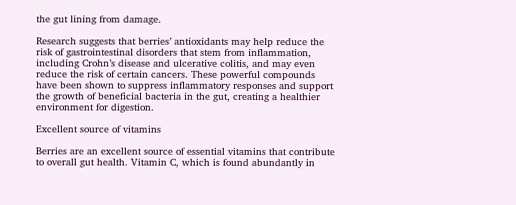the gut lining from damage.

Research suggests that berries’ antioxidants may help reduce the risk of gastrointestinal disorders that stem from inflammation, including Crohn’s disease and ulcerative colitis, and may even reduce the risk of certain cancers. These powerful compounds have been shown to suppress inflammatory responses and support the growth of beneficial bacteria in the gut, creating a healthier environment for digestion.

Excellent source of vitamins

Berries are an excellent source of essential vitamins that contribute to overall gut health. Vitamin C, which is found abundantly in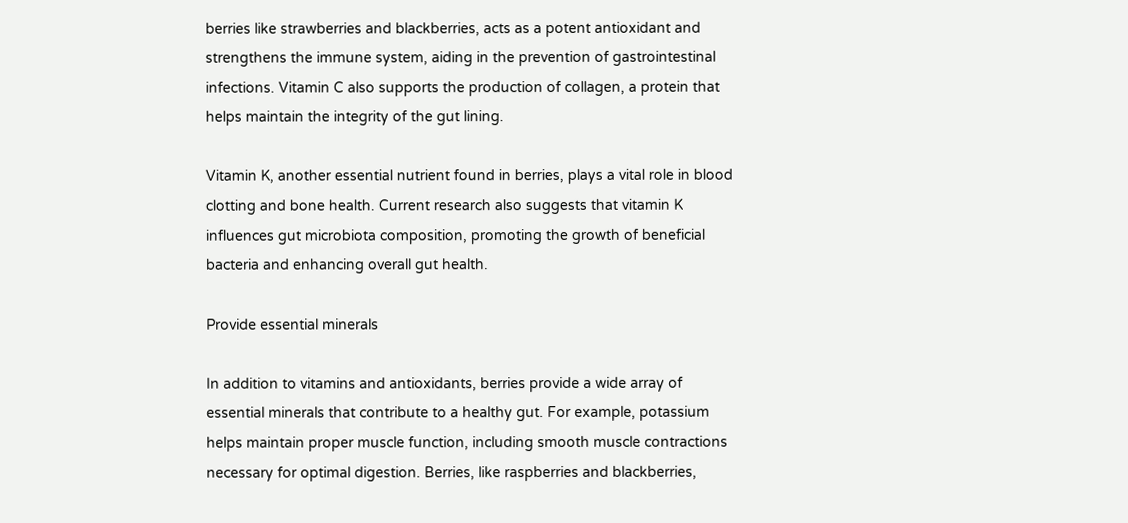berries like strawberries and blackberries, acts as a potent antioxidant and strengthens the immune system, aiding in the prevention of gastrointestinal infections. Vitamin C also supports the production of collagen, a protein that helps maintain the integrity of the gut lining.

Vitamin K, another essential nutrient found in berries, plays a vital role in blood clotting and bone health. Current research also suggests that vitamin K influences gut microbiota composition, promoting the growth of beneficial bacteria and enhancing overall gut health.

Provide essential minerals

In addition to vitamins and antioxidants, berries provide a wide array of essential minerals that contribute to a healthy gut. For example, potassium helps maintain proper muscle function, including smooth muscle contractions necessary for optimal digestion. Berries, like raspberries and blackberries,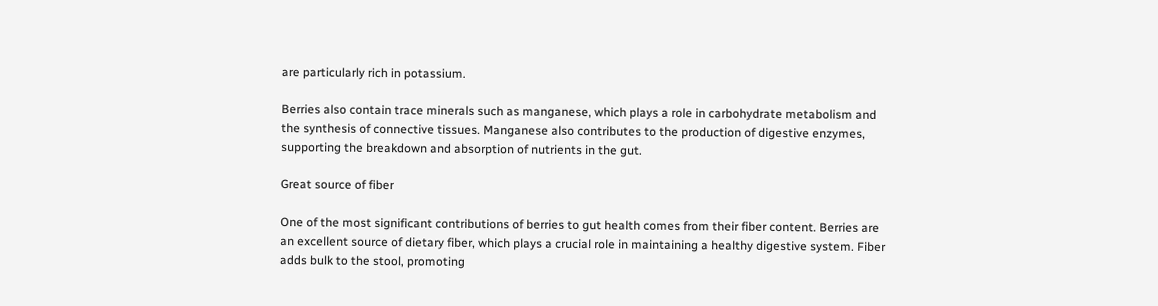are particularly rich in potassium.

Berries also contain trace minerals such as manganese, which plays a role in carbohydrate metabolism and the synthesis of connective tissues. Manganese also contributes to the production of digestive enzymes, supporting the breakdown and absorption of nutrients in the gut.

Great source of fiber

One of the most significant contributions of berries to gut health comes from their fiber content. Berries are an excellent source of dietary fiber, which plays a crucial role in maintaining a healthy digestive system. Fiber adds bulk to the stool, promoting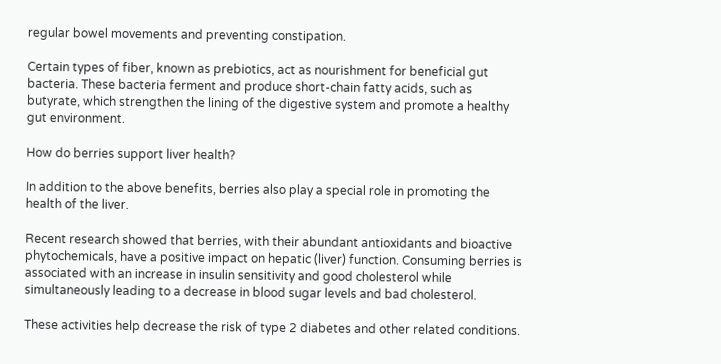regular bowel movements and preventing constipation.

Certain types of fiber, known as prebiotics, act as nourishment for beneficial gut bacteria. These bacteria ferment and produce short-chain fatty acids, such as butyrate, which strengthen the lining of the digestive system and promote a healthy gut environment.

How do berries support liver health?

In addition to the above benefits, berries also play a special role in promoting the health of the liver.

Recent research showed that berries, with their abundant antioxidants and bioactive phytochemicals, have a positive impact on hepatic (liver) function. Consuming berries is associated with an increase in insulin sensitivity and good cholesterol while simultaneously leading to a decrease in blood sugar levels and bad cholesterol.

These activities help decrease the risk of type 2 diabetes and other related conditions.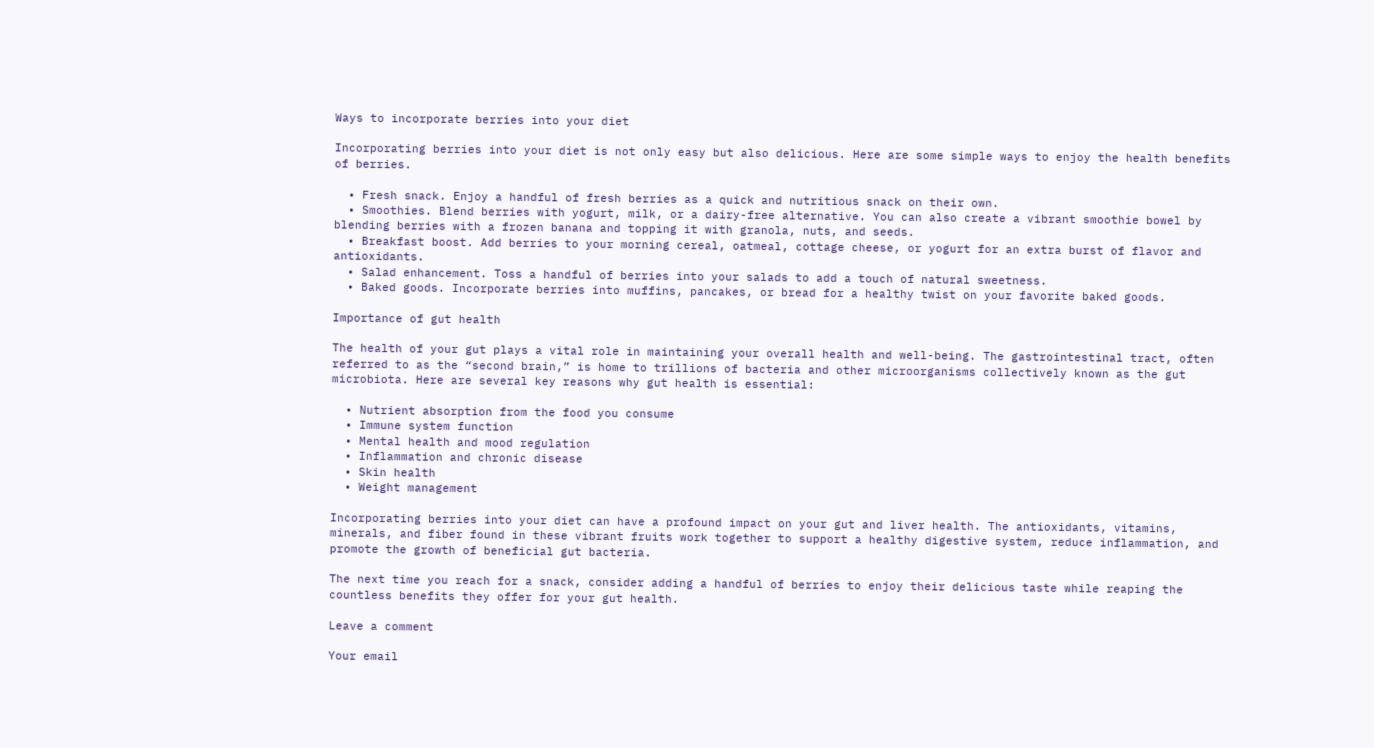Ways to incorporate berries into your diet

Incorporating berries into your diet is not only easy but also delicious. Here are some simple ways to enjoy the health benefits of berries.

  • Fresh snack. Enjoy a handful of fresh berries as a quick and nutritious snack on their own.
  • Smoothies. Blend berries with yogurt, milk, or a dairy-free alternative. You can also create a vibrant smoothie bowel by blending berries with a frozen banana and topping it with granola, nuts, and seeds.
  • Breakfast boost. Add berries to your morning cereal, oatmeal, cottage cheese, or yogurt for an extra burst of flavor and antioxidants.
  • Salad enhancement. Toss a handful of berries into your salads to add a touch of natural sweetness.
  • Baked goods. Incorporate berries into muffins, pancakes, or bread for a healthy twist on your favorite baked goods.

Importance of gut health

The health of your gut plays a vital role in maintaining your overall health and well-being. The gastrointestinal tract, often referred to as the “second brain,” is home to trillions of bacteria and other microorganisms collectively known as the gut microbiota. Here are several key reasons why gut health is essential:

  • Nutrient absorption from the food you consume
  • Immune system function
  • Mental health and mood regulation
  • Inflammation and chronic disease
  • Skin health
  • Weight management

Incorporating berries into your diet can have a profound impact on your gut and liver health. The antioxidants, vitamins, minerals, and fiber found in these vibrant fruits work together to support a healthy digestive system, reduce inflammation, and promote the growth of beneficial gut bacteria.

The next time you reach for a snack, consider adding a handful of berries to enjoy their delicious taste while reaping the countless benefits they offer for your gut health.

Leave a comment

Your email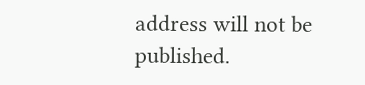address will not be published.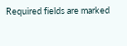Required fields are marked